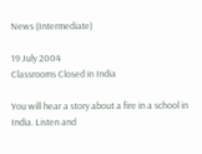News (Intermediate)

19 July 2004
Classrooms Closed in India

You will hear a story about a fire in a school in India. Listen and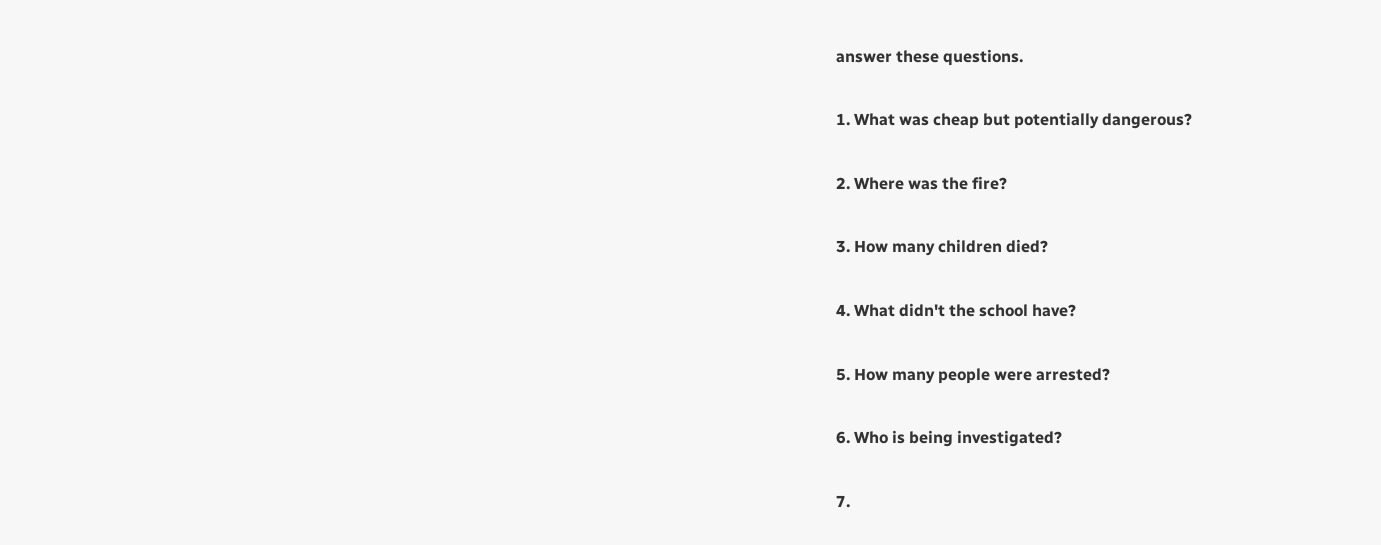answer these questions.

1. What was cheap but potentially dangerous?

2. Where was the fire?

3. How many children died?

4. What didn't the school have?

5. How many people were arrested?

6. Who is being investigated?

7.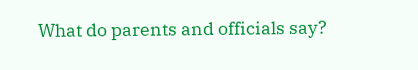What do parents and officials say?